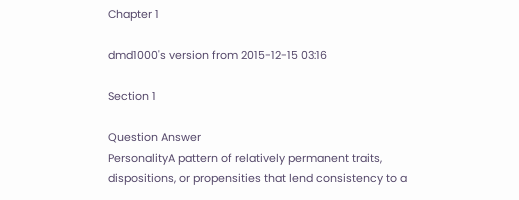Chapter 1

dmd1000's version from 2015-12-15 03:16

Section 1

Question Answer
PersonalityA pattern of relatively permanent traits, dispositions, or propensities that lend consistency to a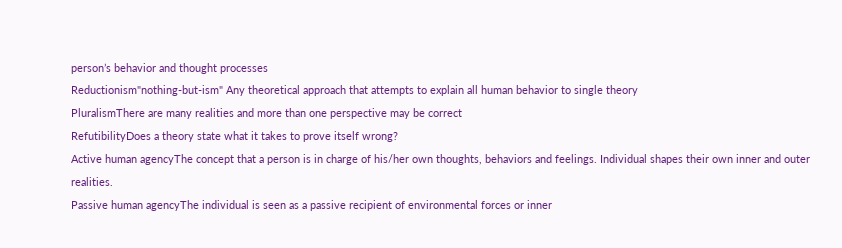person’s behavior and thought processes
Reductionism"nothing-but-ism" Any theoretical approach that attempts to explain all human behavior to single theory
PluralismThere are many realities and more than one perspective may be correct
RefutibilityDoes a theory state what it takes to prove itself wrong?
Active human agencyThe concept that a person is in charge of his/her own thoughts, behaviors and feelings. Individual shapes their own inner and outer realities.
Passive human agencyThe individual is seen as a passive recipient of environmental forces or inner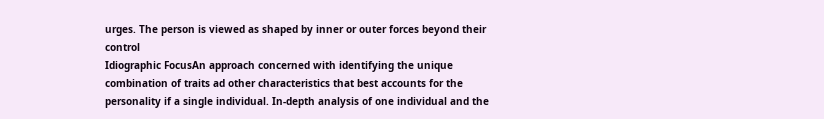urges. The person is viewed as shaped by inner or outer forces beyond their control
Idiographic FocusAn approach concerned with identifying the unique combination of traits ad other characteristics that best accounts for the personality if a single individual. In-depth analysis of one individual and the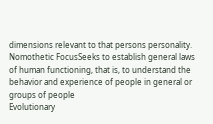dimensions relevant to that persons personality.
Nomothetic FocusSeeks to establish general laws of human functioning, that is, to understand the behavior and experience of people in general or groups of people
Evolutionary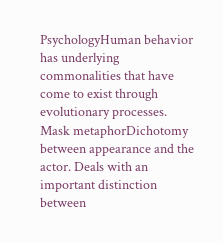PsychologyHuman behavior has underlying commonalities that have come to exist through evolutionary processes.
Mask metaphorDichotomy between appearance and the actor. Deals with an important distinction between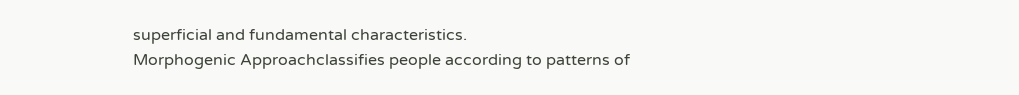superficial and fundamental characteristics.
Morphogenic Approachclassifies people according to patterns of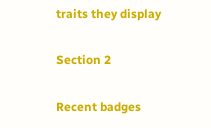traits they display

Section 2

Recent badges